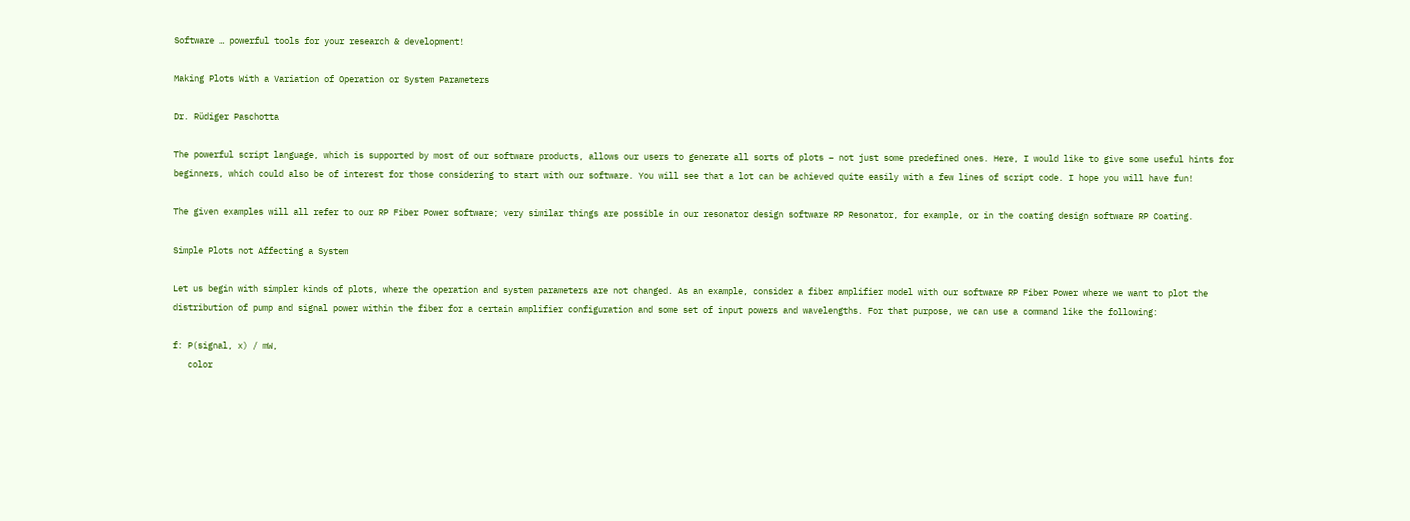Software … powerful tools for your research & development!

Making Plots With a Variation of Operation or System Parameters

Dr. Rüdiger Paschotta

The powerful script language, which is supported by most of our software products, allows our users to generate all sorts of plots – not just some predefined ones. Here, I would like to give some useful hints for beginners, which could also be of interest for those considering to start with our software. You will see that a lot can be achieved quite easily with a few lines of script code. I hope you will have fun!

The given examples will all refer to our RP Fiber Power software; very similar things are possible in our resonator design software RP Resonator, for example, or in the coating design software RP Coating.

Simple Plots not Affecting a System

Let us begin with simpler kinds of plots, where the operation and system parameters are not changed. As an example, consider a fiber amplifier model with our software RP Fiber Power where we want to plot the distribution of pump and signal power within the fiber for a certain amplifier configuration and some set of input powers and wavelengths. For that purpose, we can use a command like the following:

f: P(signal, x) / mW,
   color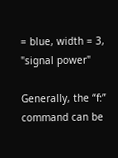= blue, width = 3, "signal power"

Generally, the “f:” command can be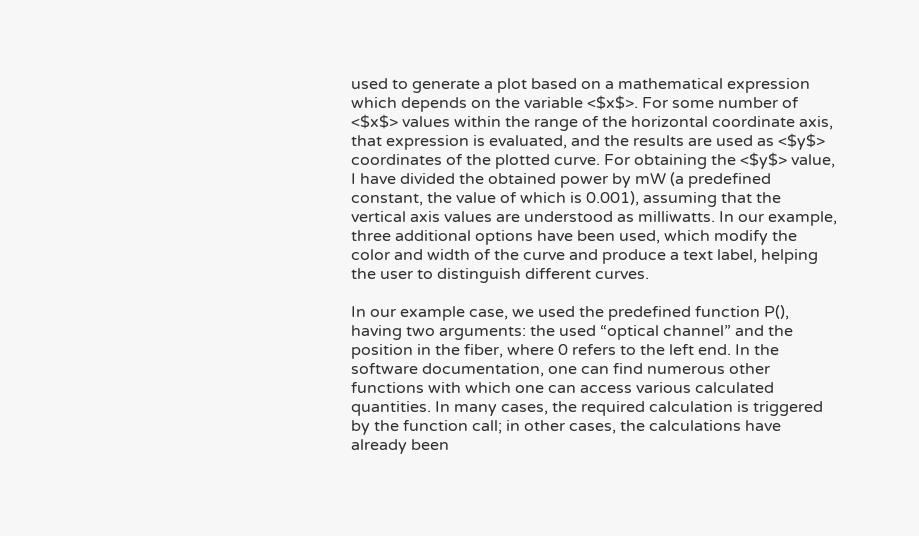used to generate a plot based on a mathematical expression which depends on the variable <$x$>. For some number of <$x$> values within the range of the horizontal coordinate axis, that expression is evaluated, and the results are used as <$y$> coordinates of the plotted curve. For obtaining the <$y$> value, I have divided the obtained power by mW (a predefined constant, the value of which is 0.001), assuming that the vertical axis values are understood as milliwatts. In our example, three additional options have been used, which modify the color and width of the curve and produce a text label, helping the user to distinguish different curves.

In our example case, we used the predefined function P(), having two arguments: the used “optical channel” and the position in the fiber, where 0 refers to the left end. In the software documentation, one can find numerous other functions with which one can access various calculated quantities. In many cases, the required calculation is triggered by the function call; in other cases, the calculations have already been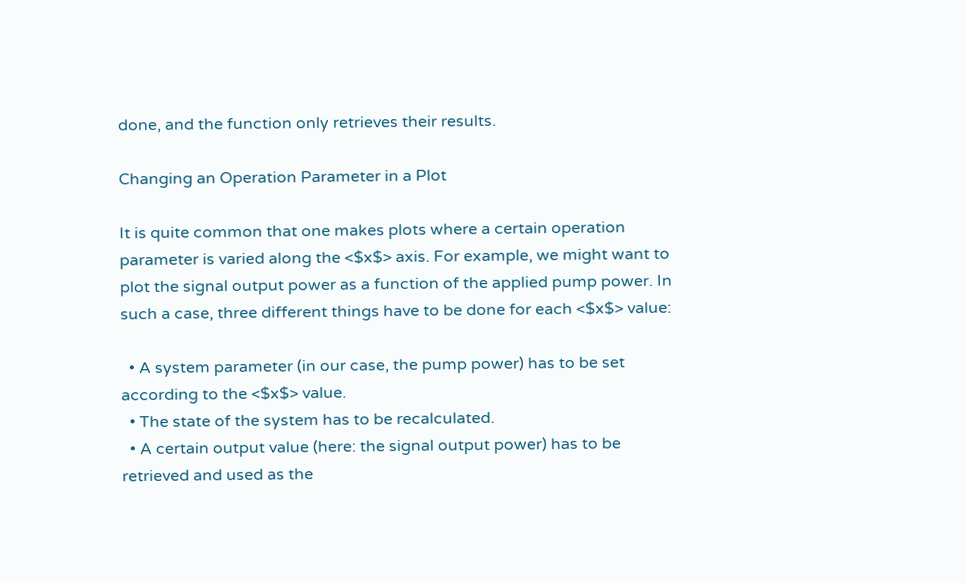done, and the function only retrieves their results.

Changing an Operation Parameter in a Plot

It is quite common that one makes plots where a certain operation parameter is varied along the <$x$> axis. For example, we might want to plot the signal output power as a function of the applied pump power. In such a case, three different things have to be done for each <$x$> value:

  • A system parameter (in our case, the pump power) has to be set according to the <$x$> value.
  • The state of the system has to be recalculated.
  • A certain output value (here: the signal output power) has to be retrieved and used as the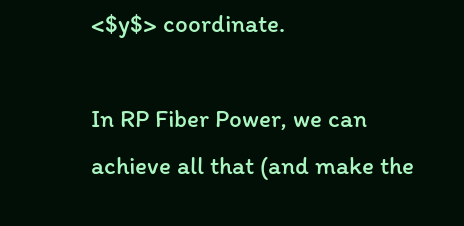<$y$> coordinate.

In RP Fiber Power, we can achieve all that (and make the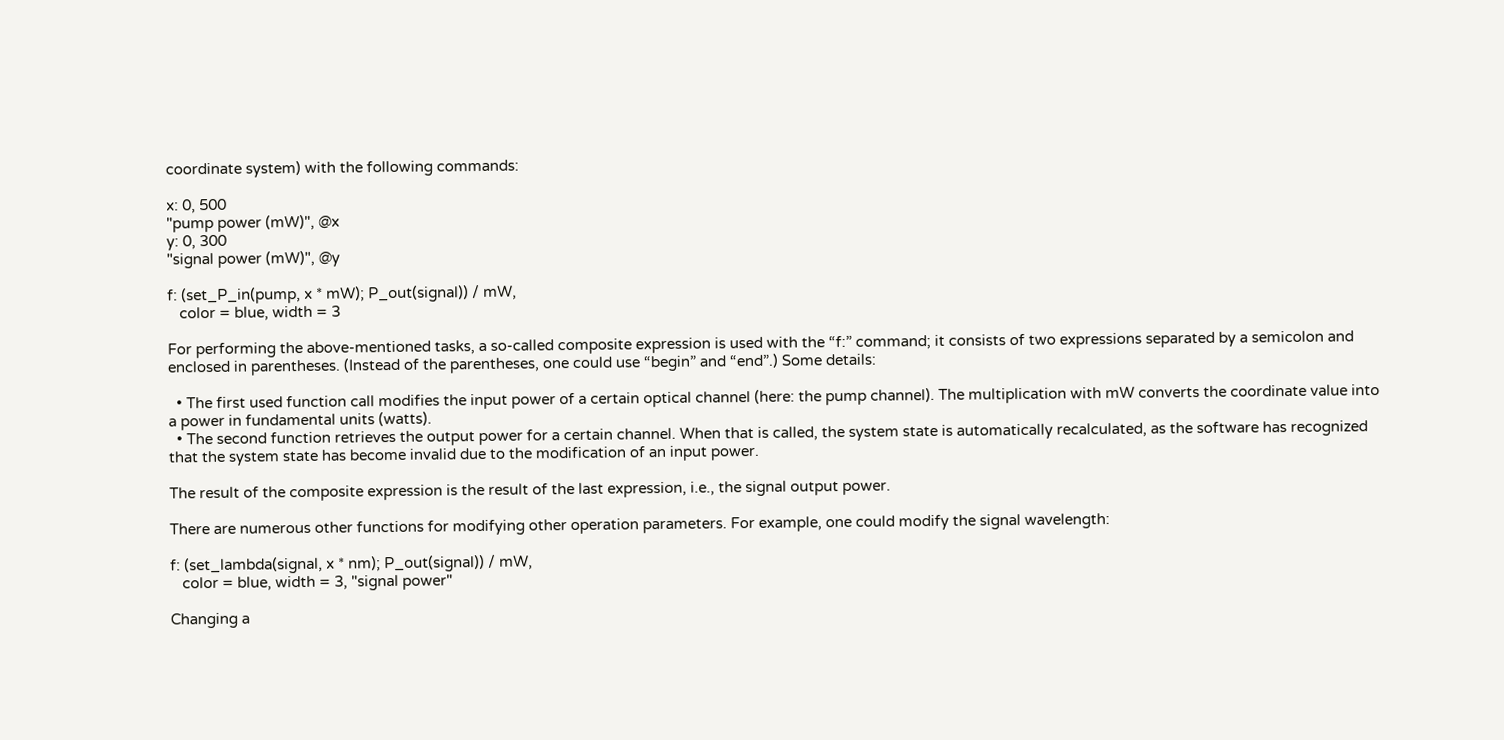coordinate system) with the following commands:

x: 0, 500
"pump power (mW)", @x
y: 0, 300
"signal power (mW)", @y

f: (set_P_in(pump, x * mW); P_out(signal)) / mW,
   color = blue, width = 3

For performing the above-mentioned tasks, a so-called composite expression is used with the “f:” command; it consists of two expressions separated by a semicolon and enclosed in parentheses. (Instead of the parentheses, one could use “begin” and “end”.) Some details:

  • The first used function call modifies the input power of a certain optical channel (here: the pump channel). The multiplication with mW converts the coordinate value into a power in fundamental units (watts).
  • The second function retrieves the output power for a certain channel. When that is called, the system state is automatically recalculated, as the software has recognized that the system state has become invalid due to the modification of an input power.

The result of the composite expression is the result of the last expression, i.e., the signal output power.

There are numerous other functions for modifying other operation parameters. For example, one could modify the signal wavelength:

f: (set_lambda(signal, x * nm); P_out(signal)) / mW,
   color = blue, width = 3, "signal power"

Changing a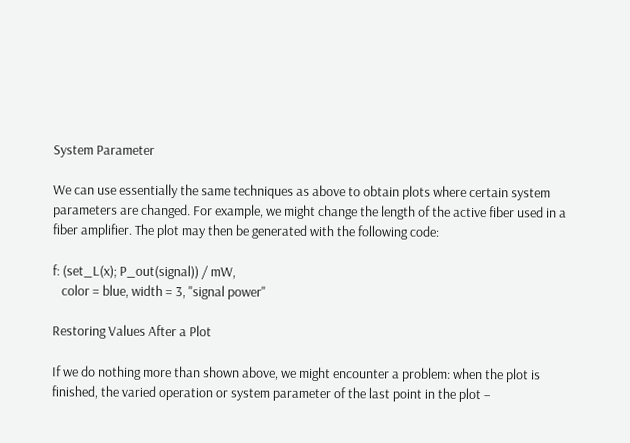System Parameter

We can use essentially the same techniques as above to obtain plots where certain system parameters are changed. For example, we might change the length of the active fiber used in a fiber amplifier. The plot may then be generated with the following code:

f: (set_L(x); P_out(signal)) / mW,
   color = blue, width = 3, "signal power"

Restoring Values After a Plot

If we do nothing more than shown above, we might encounter a problem: when the plot is finished, the varied operation or system parameter of the last point in the plot –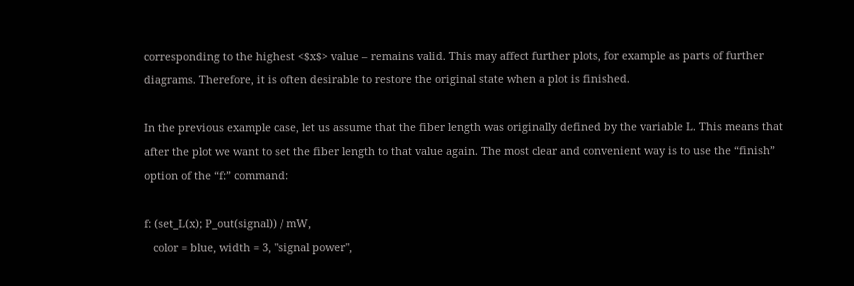corresponding to the highest <$x$> value – remains valid. This may affect further plots, for example as parts of further diagrams. Therefore, it is often desirable to restore the original state when a plot is finished.

In the previous example case, let us assume that the fiber length was originally defined by the variable L. This means that after the plot we want to set the fiber length to that value again. The most clear and convenient way is to use the “finish” option of the “f:” command:

f: (set_L(x); P_out(signal)) / mW,
   color = blue, width = 3, "signal power",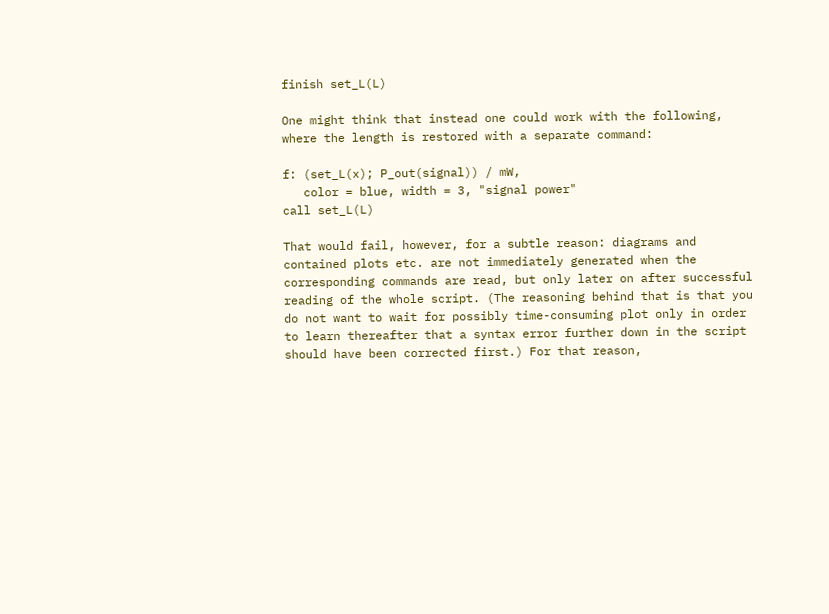finish set_L(L)

One might think that instead one could work with the following, where the length is restored with a separate command:

f: (set_L(x); P_out(signal)) / mW,
   color = blue, width = 3, "signal power"
call set_L(L)

That would fail, however, for a subtle reason: diagrams and contained plots etc. are not immediately generated when the corresponding commands are read, but only later on after successful reading of the whole script. (The reasoning behind that is that you do not want to wait for possibly time-consuming plot only in order to learn thereafter that a syntax error further down in the script should have been corrected first.) For that reason,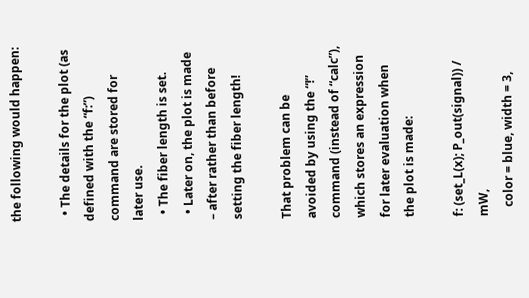the following would happen:

  • The details for the plot (as defined with the “f:”) command are stored for later use.
  • The fiber length is set.
  • Later on, the plot is made – after rather than before setting the fiber length!

That problem can be avoided by using the “!” command (instead of “calc”), which stores an expression for later evaluation when the plot is made:

f: (set_L(x); P_out(signal)) / mW,
   color = blue, width = 3,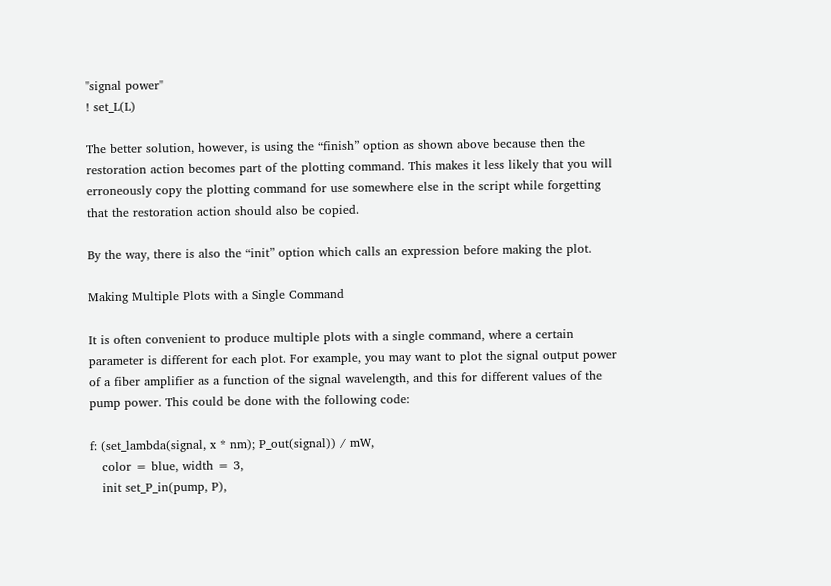"signal power"
! set_L(L)

The better solution, however, is using the “finish” option as shown above because then the restoration action becomes part of the plotting command. This makes it less likely that you will erroneously copy the plotting command for use somewhere else in the script while forgetting that the restoration action should also be copied.

By the way, there is also the “init” option which calls an expression before making the plot.

Making Multiple Plots with a Single Command

It is often convenient to produce multiple plots with a single command, where a certain parameter is different for each plot. For example, you may want to plot the signal output power of a fiber amplifier as a function of the signal wavelength, and this for different values of the pump power. This could be done with the following code:

f: (set_lambda(signal, x * nm); P_out(signal)) / mW,
   color = blue, width = 3,
   init set_P_in(pump, P),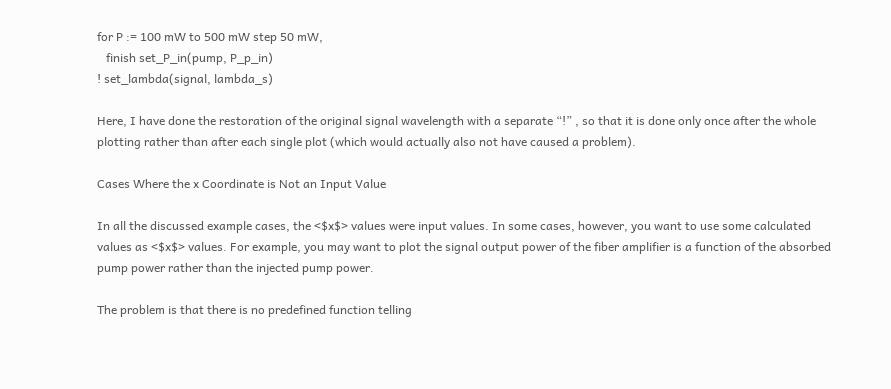for P := 100 mW to 500 mW step 50 mW,
   finish set_P_in(pump, P_p_in)
! set_lambda(signal, lambda_s)

Here, I have done the restoration of the original signal wavelength with a separate “!” , so that it is done only once after the whole plotting rather than after each single plot (which would actually also not have caused a problem).

Cases Where the x Coordinate is Not an Input Value

In all the discussed example cases, the <$x$> values were input values. In some cases, however, you want to use some calculated values as <$x$> values. For example, you may want to plot the signal output power of the fiber amplifier is a function of the absorbed pump power rather than the injected pump power.

The problem is that there is no predefined function telling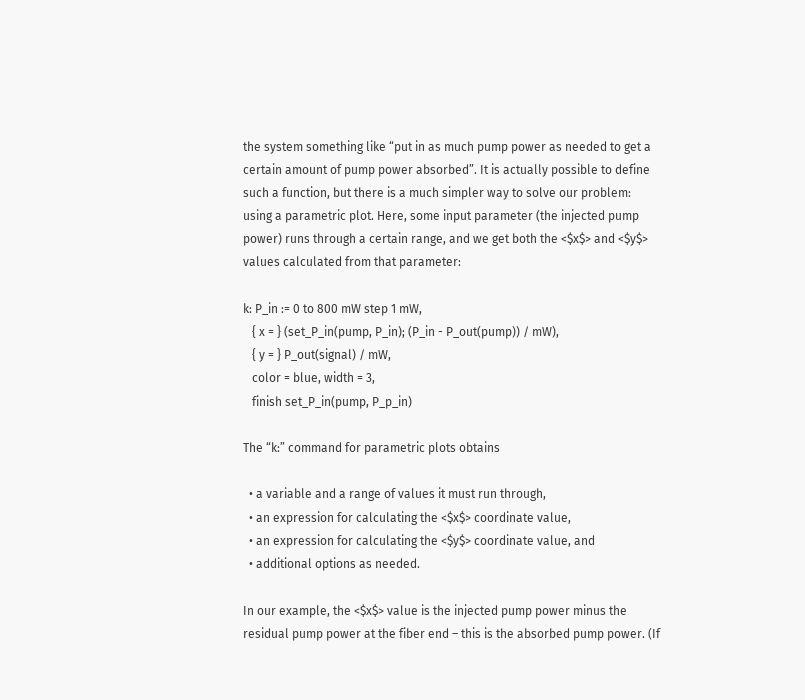the system something like “put in as much pump power as needed to get a certain amount of pump power absorbed”. It is actually possible to define such a function, but there is a much simpler way to solve our problem: using a parametric plot. Here, some input parameter (the injected pump power) runs through a certain range, and we get both the <$x$> and <$y$> values calculated from that parameter:

k: P_in := 0 to 800 mW step 1 mW,
   { x = } (set_P_in(pump, P_in); (P_in - P_out(pump)) / mW),
   { y = } P_out(signal) / mW,
   color = blue, width = 3,
   finish set_P_in(pump, P_p_in)

The “k:” command for parametric plots obtains

  • a variable and a range of values it must run through,
  • an expression for calculating the <$x$> coordinate value,
  • an expression for calculating the <$y$> coordinate value, and
  • additional options as needed.

In our example, the <$x$> value is the injected pump power minus the residual pump power at the fiber end – this is the absorbed pump power. (If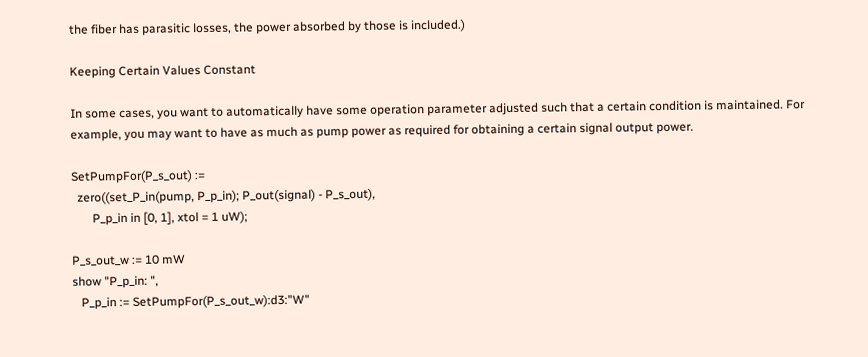the fiber has parasitic losses, the power absorbed by those is included.)

Keeping Certain Values Constant

In some cases, you want to automatically have some operation parameter adjusted such that a certain condition is maintained. For example, you may want to have as much as pump power as required for obtaining a certain signal output power.

SetPumpFor(P_s_out) :=
  zero((set_P_in(pump, P_p_in); P_out(signal) - P_s_out),
       P_p_in in [0, 1], xtol = 1 uW);

P_s_out_w := 10 mW
show "P_p_in: ",
   P_p_in := SetPumpFor(P_s_out_w):d3:"W"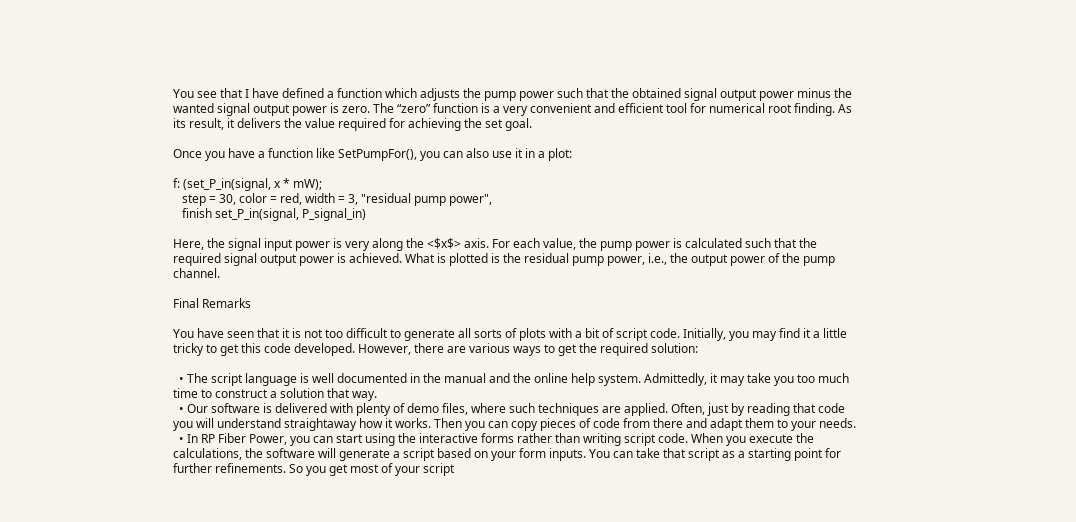You see that I have defined a function which adjusts the pump power such that the obtained signal output power minus the wanted signal output power is zero. The “zero” function is a very convenient and efficient tool for numerical root finding. As its result, it delivers the value required for achieving the set goal.

Once you have a function like SetPumpFor(), you can also use it in a plot:

f: (set_P_in(signal, x * mW);
   step = 30, color = red, width = 3, "residual pump power",
   finish set_P_in(signal, P_signal_in)

Here, the signal input power is very along the <$x$> axis. For each value, the pump power is calculated such that the required signal output power is achieved. What is plotted is the residual pump power, i.e., the output power of the pump channel.

Final Remarks

You have seen that it is not too difficult to generate all sorts of plots with a bit of script code. Initially, you may find it a little tricky to get this code developed. However, there are various ways to get the required solution:

  • The script language is well documented in the manual and the online help system. Admittedly, it may take you too much time to construct a solution that way.
  • Our software is delivered with plenty of demo files, where such techniques are applied. Often, just by reading that code you will understand straightaway how it works. Then you can copy pieces of code from there and adapt them to your needs.
  • In RP Fiber Power, you can start using the interactive forms rather than writing script code. When you execute the calculations, the software will generate a script based on your form inputs. You can take that script as a starting point for further refinements. So you get most of your script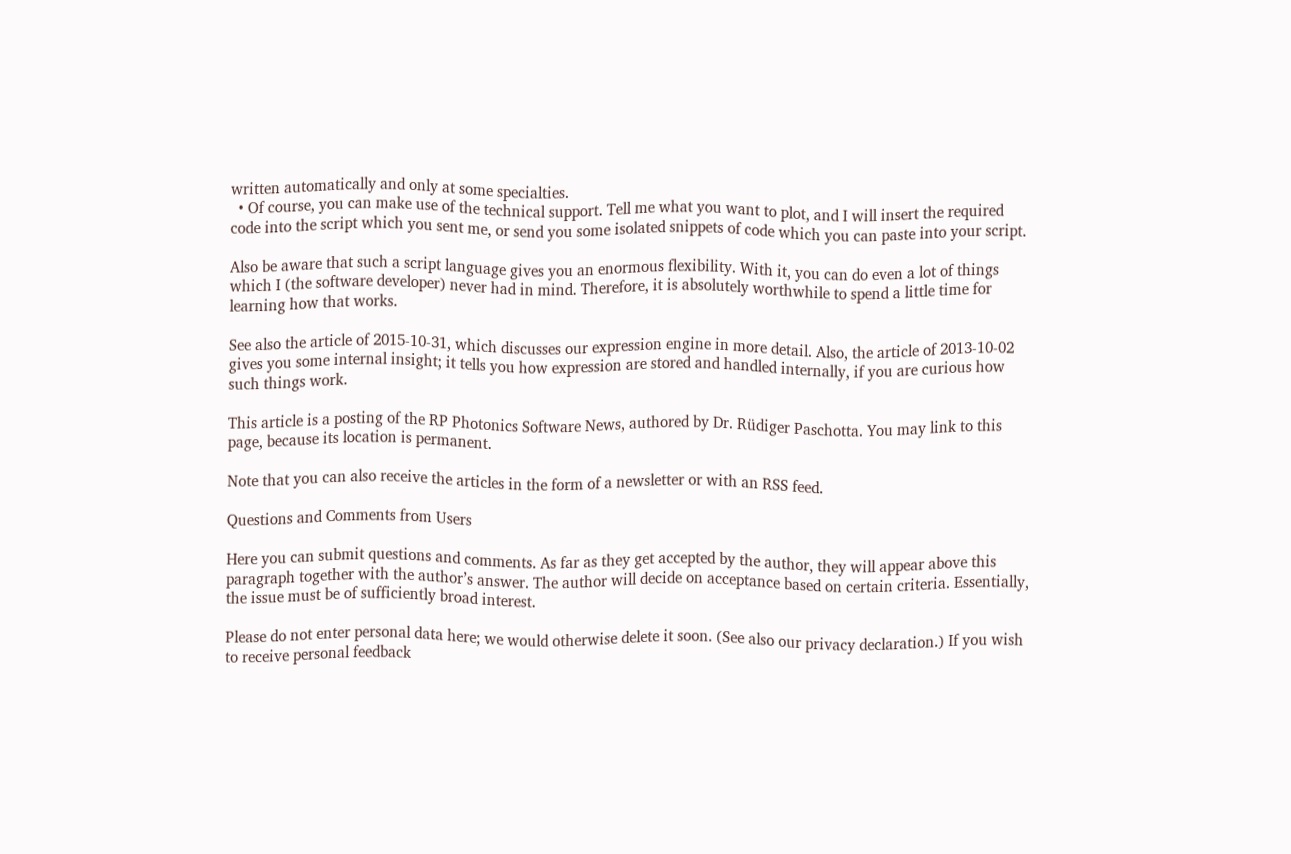written automatically and only at some specialties.
  • Of course, you can make use of the technical support. Tell me what you want to plot, and I will insert the required code into the script which you sent me, or send you some isolated snippets of code which you can paste into your script.

Also be aware that such a script language gives you an enormous flexibility. With it, you can do even a lot of things which I (the software developer) never had in mind. Therefore, it is absolutely worthwhile to spend a little time for learning how that works.

See also the article of 2015-10-31, which discusses our expression engine in more detail. Also, the article of 2013-10-02 gives you some internal insight; it tells you how expression are stored and handled internally, if you are curious how such things work.

This article is a posting of the RP Photonics Software News, authored by Dr. Rüdiger Paschotta. You may link to this page, because its location is permanent.

Note that you can also receive the articles in the form of a newsletter or with an RSS feed.

Questions and Comments from Users

Here you can submit questions and comments. As far as they get accepted by the author, they will appear above this paragraph together with the author’s answer. The author will decide on acceptance based on certain criteria. Essentially, the issue must be of sufficiently broad interest.

Please do not enter personal data here; we would otherwise delete it soon. (See also our privacy declaration.) If you wish to receive personal feedback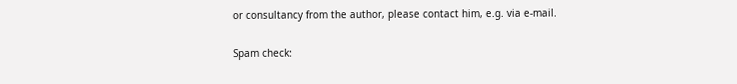or consultancy from the author, please contact him, e.g. via e-mail.

Spam check: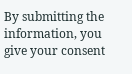By submitting the information, you give your consent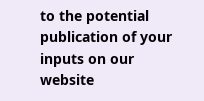to the potential publication of your inputs on our website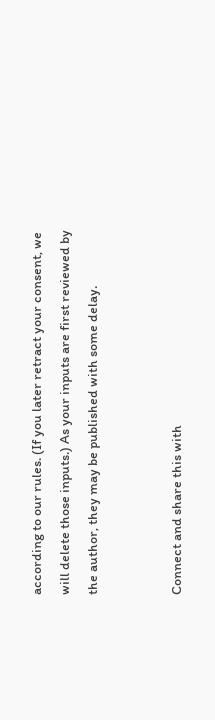according to our rules. (If you later retract your consent, we will delete those inputs.) As your inputs are first reviewed by the author, they may be published with some delay.


Connect and share this with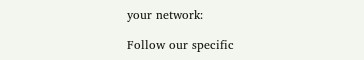your network:

Follow our specific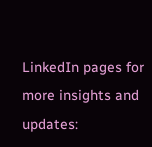LinkedIn pages for more insights and updates: